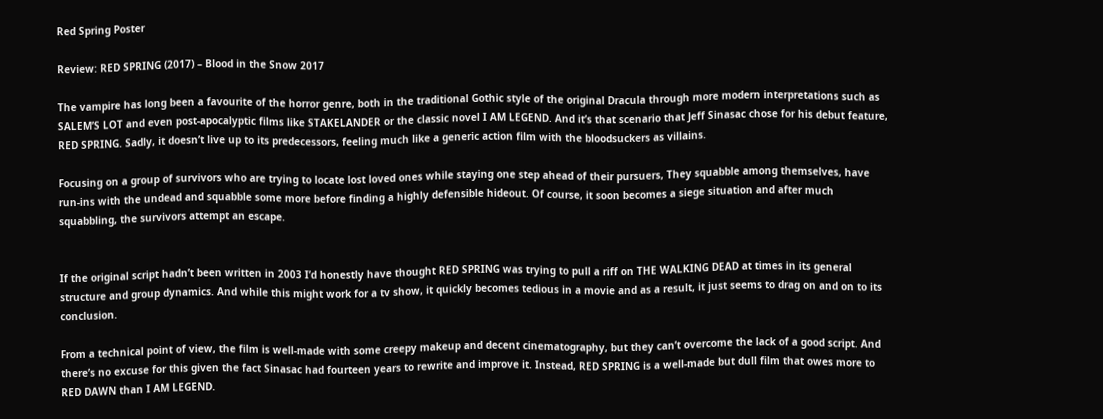Red Spring Poster

Review: RED SPRING (2017) – Blood in the Snow 2017

The vampire has long been a favourite of the horror genre, both in the traditional Gothic style of the original Dracula through more modern interpretations such as SALEM’S LOT and even post-apocalyptic films like STAKELANDER or the classic novel I AM LEGEND. And it’s that scenario that Jeff Sinasac chose for his debut feature, RED SPRING. Sadly, it doesn’t live up to its predecessors, feeling much like a generic action film with the bloodsuckers as villains.

Focusing on a group of survivors who are trying to locate lost loved ones while staying one step ahead of their pursuers, They squabble among themselves, have run-ins with the undead and squabble some more before finding a highly defensible hideout. Of course, it soon becomes a siege situation and after much squabbling, the survivors attempt an escape.


If the original script hadn’t been written in 2003 I’d honestly have thought RED SPRING was trying to pull a riff on THE WALKING DEAD at times in its general structure and group dynamics. And while this might work for a tv show, it quickly becomes tedious in a movie and as a result, it just seems to drag on and on to its conclusion.

From a technical point of view, the film is well-made with some creepy makeup and decent cinematography, but they can’t overcome the lack of a good script. And there’s no excuse for this given the fact Sinasac had fourteen years to rewrite and improve it. Instead, RED SPRING is a well-made but dull film that owes more to RED DAWN than I AM LEGEND.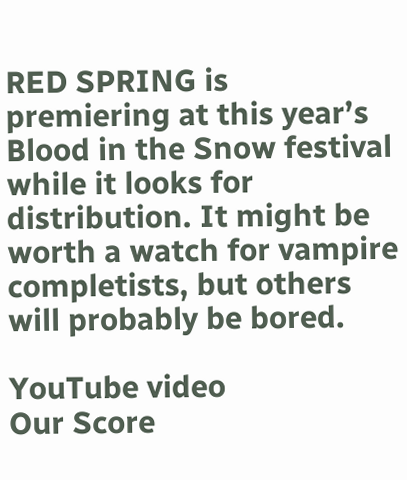RED SPRING is premiering at this year’s Blood in the Snow festival while it looks for distribution. It might be worth a watch for vampire completists, but others will probably be bored.

YouTube video
Our Score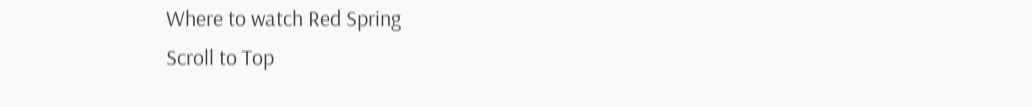Where to watch Red Spring
Scroll to Top